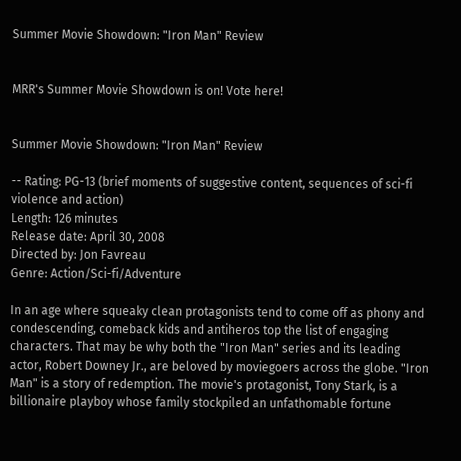Summer Movie Showdown: "Iron Man" Review


MRR's Summer Movie Showdown is on! Vote here!


Summer Movie Showdown: "Iron Man" Review

-- Rating: PG-13 (brief moments of suggestive content, sequences of sci-fi violence and action)
Length: 126 minutes
Release date: April 30, 2008
Directed by: Jon Favreau
Genre: Action/Sci-fi/Adventure

In an age where squeaky clean protagonists tend to come off as phony and condescending, comeback kids and antiheros top the list of engaging characters. That may be why both the "Iron Man" series and its leading actor, Robert Downey Jr., are beloved by moviegoers across the globe. "Iron Man" is a story of redemption. The movie's protagonist, Tony Stark, is a billionaire playboy whose family stockpiled an unfathomable fortune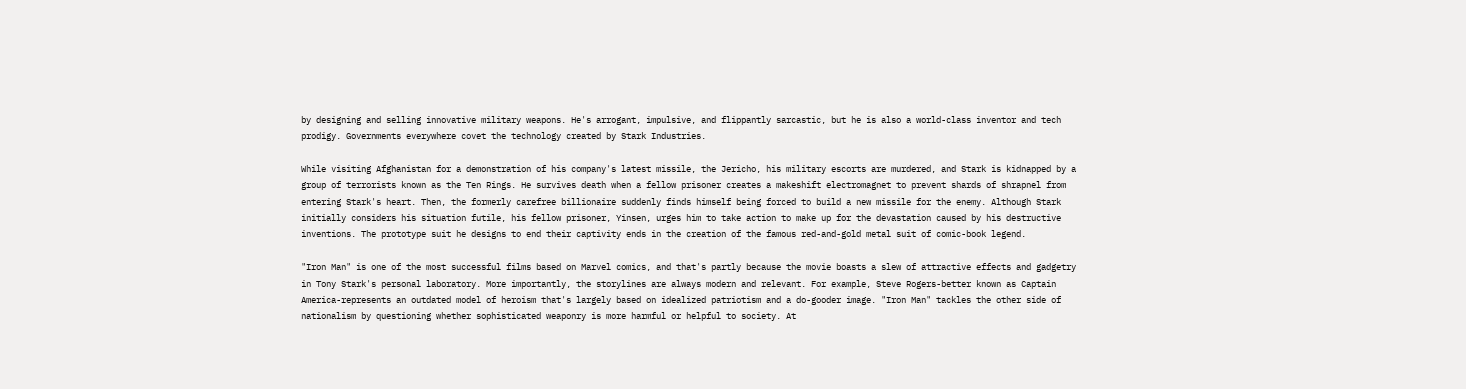by designing and selling innovative military weapons. He's arrogant, impulsive, and flippantly sarcastic, but he is also a world-class inventor and tech prodigy. Governments everywhere covet the technology created by Stark Industries.

While visiting Afghanistan for a demonstration of his company's latest missile, the Jericho, his military escorts are murdered, and Stark is kidnapped by a group of terrorists known as the Ten Rings. He survives death when a fellow prisoner creates a makeshift electromagnet to prevent shards of shrapnel from entering Stark's heart. Then, the formerly carefree billionaire suddenly finds himself being forced to build a new missile for the enemy. Although Stark initially considers his situation futile, his fellow prisoner, Yinsen, urges him to take action to make up for the devastation caused by his destructive inventions. The prototype suit he designs to end their captivity ends in the creation of the famous red-and-gold metal suit of comic-book legend.

"Iron Man" is one of the most successful films based on Marvel comics, and that's partly because the movie boasts a slew of attractive effects and gadgetry in Tony Stark's personal laboratory. More importantly, the storylines are always modern and relevant. For example, Steve Rogers-better known as Captain America-represents an outdated model of heroism that's largely based on idealized patriotism and a do-gooder image. "Iron Man" tackles the other side of nationalism by questioning whether sophisticated weaponry is more harmful or helpful to society. At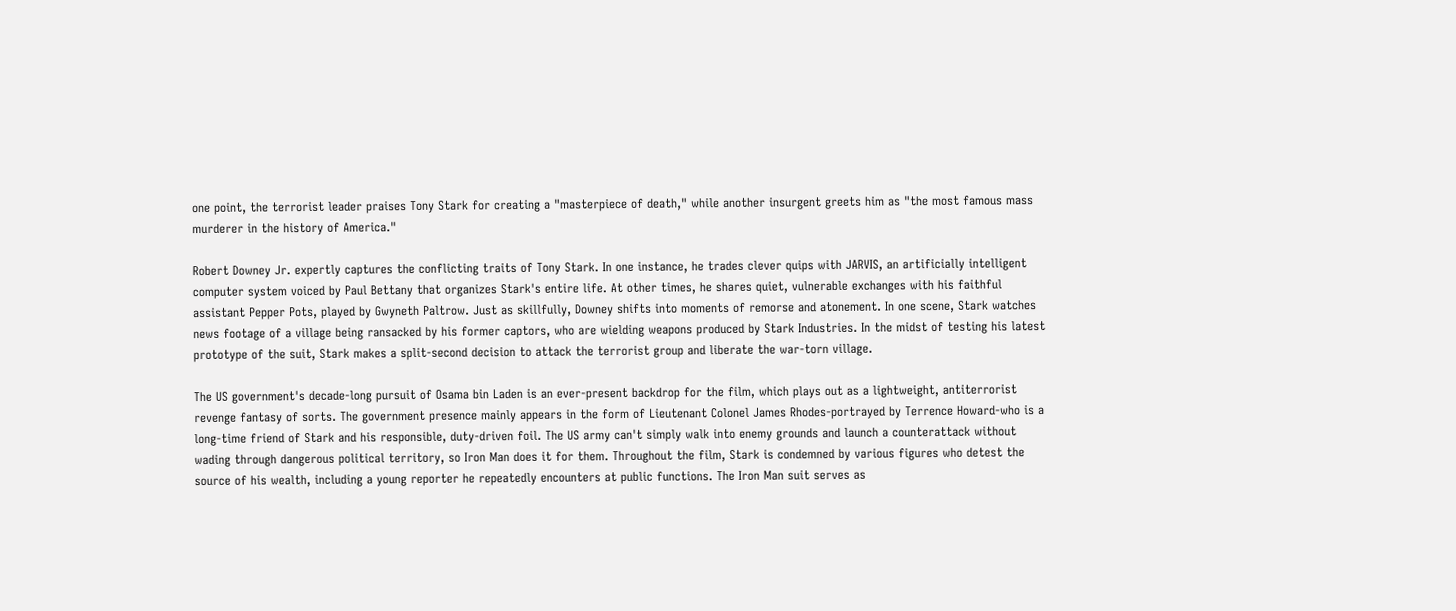one point, the terrorist leader praises Tony Stark for creating a "masterpiece of death," while another insurgent greets him as "the most famous mass murderer in the history of America."

Robert Downey Jr. expertly captures the conflicting traits of Tony Stark. In one instance, he trades clever quips with JARVIS, an artificially intelligent computer system voiced by Paul Bettany that organizes Stark's entire life. At other times, he shares quiet, vulnerable exchanges with his faithful assistant Pepper Pots, played by Gwyneth Paltrow. Just as skillfully, Downey shifts into moments of remorse and atonement. In one scene, Stark watches news footage of a village being ransacked by his former captors, who are wielding weapons produced by Stark Industries. In the midst of testing his latest prototype of the suit, Stark makes a split-second decision to attack the terrorist group and liberate the war-torn village.

The US government's decade-long pursuit of Osama bin Laden is an ever-present backdrop for the film, which plays out as a lightweight, antiterrorist revenge fantasy of sorts. The government presence mainly appears in the form of Lieutenant Colonel James Rhodes-portrayed by Terrence Howard-who is a long-time friend of Stark and his responsible, duty-driven foil. The US army can't simply walk into enemy grounds and launch a counterattack without wading through dangerous political territory, so Iron Man does it for them. Throughout the film, Stark is condemned by various figures who detest the source of his wealth, including a young reporter he repeatedly encounters at public functions. The Iron Man suit serves as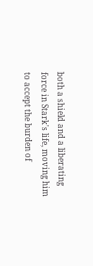both a shield and a liberating force in Stark's life, moving him to accept the burden of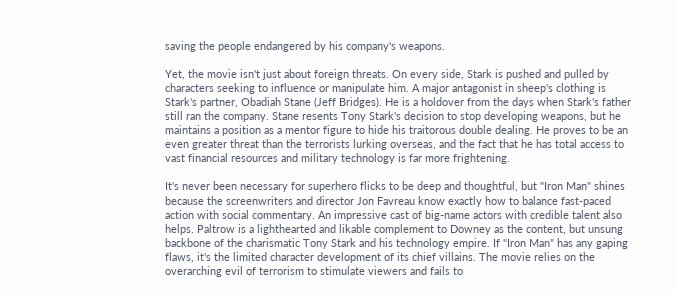saving the people endangered by his company's weapons.

Yet, the movie isn't just about foreign threats. On every side, Stark is pushed and pulled by characters seeking to influence or manipulate him. A major antagonist in sheep's clothing is Stark's partner, Obadiah Stane (Jeff Bridges). He is a holdover from the days when Stark's father still ran the company. Stane resents Tony Stark's decision to stop developing weapons, but he maintains a position as a mentor figure to hide his traitorous double dealing. He proves to be an even greater threat than the terrorists lurking overseas, and the fact that he has total access to vast financial resources and military technology is far more frightening.

It's never been necessary for superhero flicks to be deep and thoughtful, but "Iron Man" shines because the screenwriters and director Jon Favreau know exactly how to balance fast-paced action with social commentary. An impressive cast of big-name actors with credible talent also helps. Paltrow is a lighthearted and likable complement to Downey as the content, but unsung backbone of the charismatic Tony Stark and his technology empire. If "Iron Man" has any gaping flaws, it's the limited character development of its chief villains. The movie relies on the overarching evil of terrorism to stimulate viewers and fails to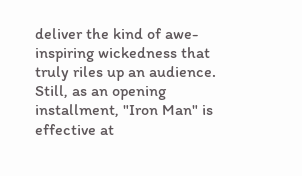deliver the kind of awe-inspiring wickedness that truly riles up an audience. Still, as an opening installment, "Iron Man" is effective at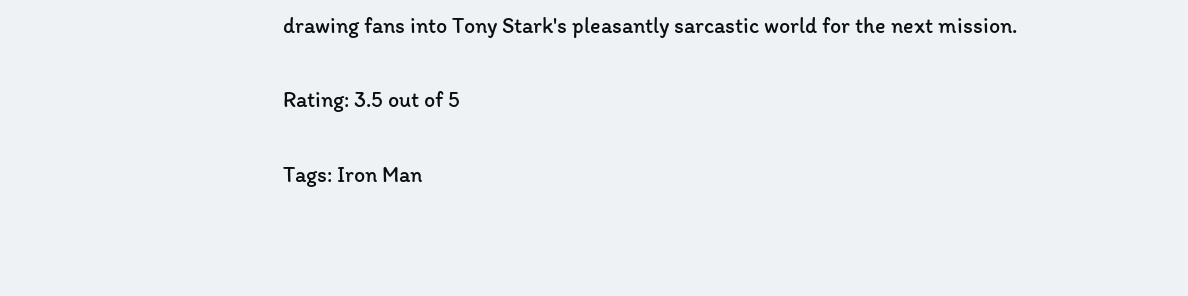drawing fans into Tony Stark's pleasantly sarcastic world for the next mission.

Rating: 3.5 out of 5

Tags: Iron Man